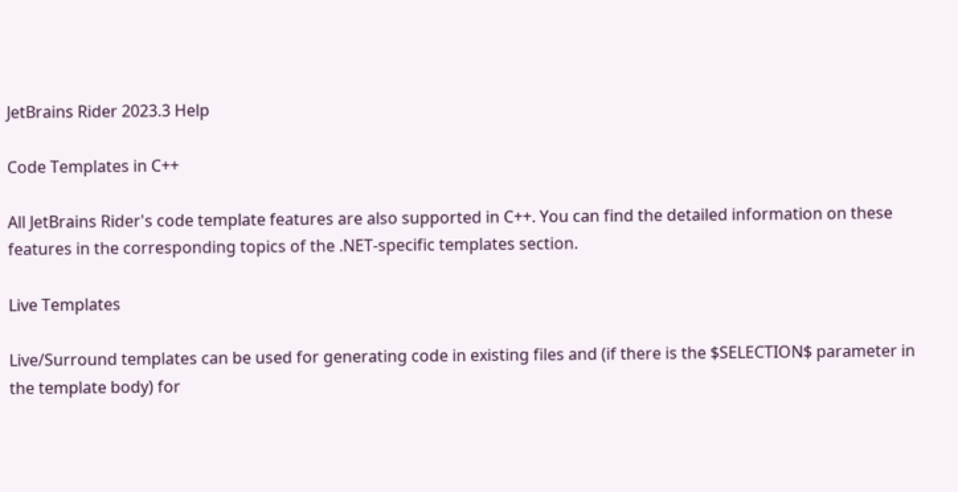JetBrains Rider 2023.3 Help

Code Templates in C++

All JetBrains Rider's code template features are also supported in C++. You can find the detailed information on these features in the corresponding topics of the .NET-specific templates section.

Live Templates

Live/Surround templates can be used for generating code in existing files and (if there is the $SELECTION$ parameter in the template body) for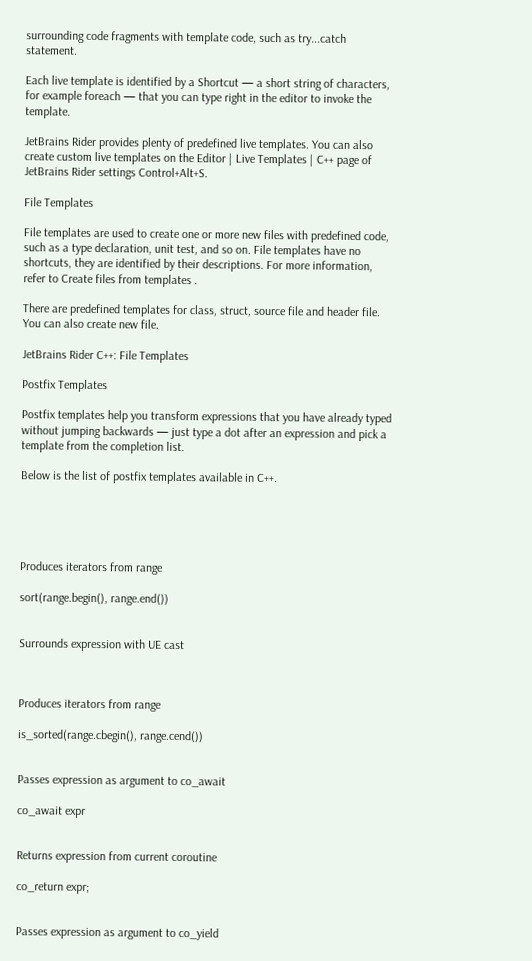surrounding code fragments with template code, such as try...catch statement.

Each live template is identified by a Shortcut — a short string of characters, for example foreach — that you can type right in the editor to invoke the template.

JetBrains Rider provides plenty of predefined live templates. You can also create custom live templates on the Editor | Live Templates | C++ page of JetBrains Rider settings Control+Alt+S.

File Templates

File templates are used to create one or more new files with predefined code, such as a type declaration, unit test, and so on. File templates have no shortcuts, they are identified by their descriptions. For more information, refer to Create files from templates .

There are predefined templates for class, struct, source file and header file. You can also create new file.

JetBrains Rider C++: File Templates

Postfix Templates

Postfix templates help you transform expressions that you have already typed without jumping backwards — just type a dot after an expression and pick a template from the completion list.

Below is the list of postfix templates available in C++.





Produces iterators from range

sort(range.begin(), range.end())


Surrounds expression with UE cast



Produces iterators from range

is_sorted(range.cbegin(), range.cend())


Passes expression as argument to co_await

co_await expr


Returns expression from current coroutine

co_return expr;


Passes expression as argument to co_yield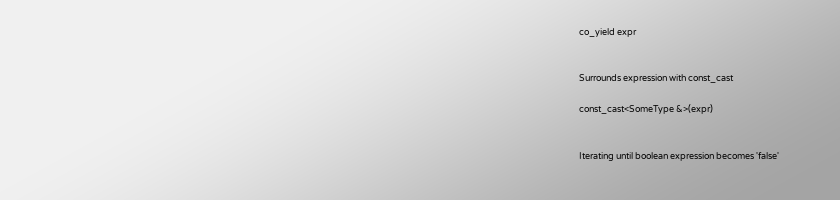co_yield expr


Surrounds expression with const_cast

const_cast<SomeType &>(expr)


Iterating until boolean expression becomes 'false'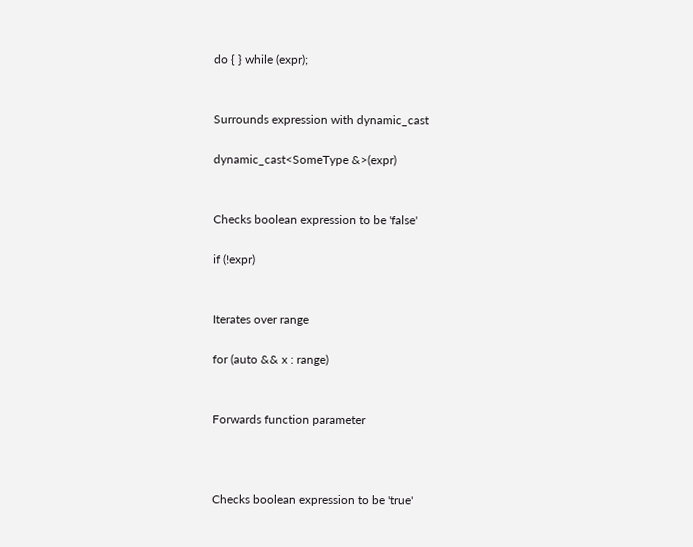do { } while (expr);


Surrounds expression with dynamic_cast

dynamic_cast<SomeType &>(expr)


Checks boolean expression to be 'false'

if (!expr)


Iterates over range

for (auto && x : range)


Forwards function parameter



Checks boolean expression to be 'true'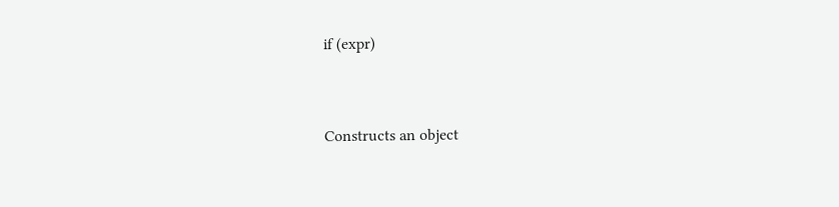if (expr)


Constructs an object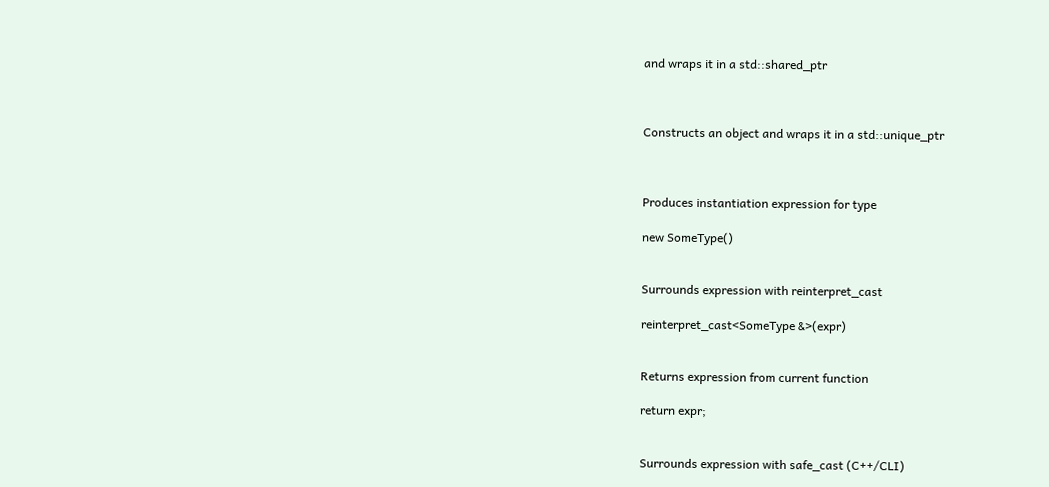and wraps it in a std::shared_ptr



Constructs an object and wraps it in a std::unique_ptr



Produces instantiation expression for type

new SomeType()


Surrounds expression with reinterpret_cast

reinterpret_cast<SomeType &>(expr)


Returns expression from current function

return expr;


Surrounds expression with safe_cast (C++/CLI)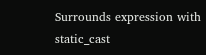Surrounds expression with static_cast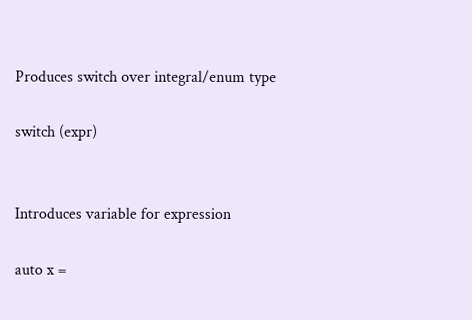Produces switch over integral/enum type

switch (expr)


Introduces variable for expression

auto x =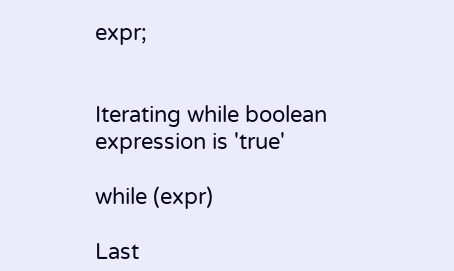expr;


Iterating while boolean expression is 'true'

while (expr)

Last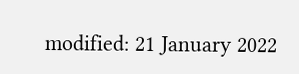modified: 21 January 2022